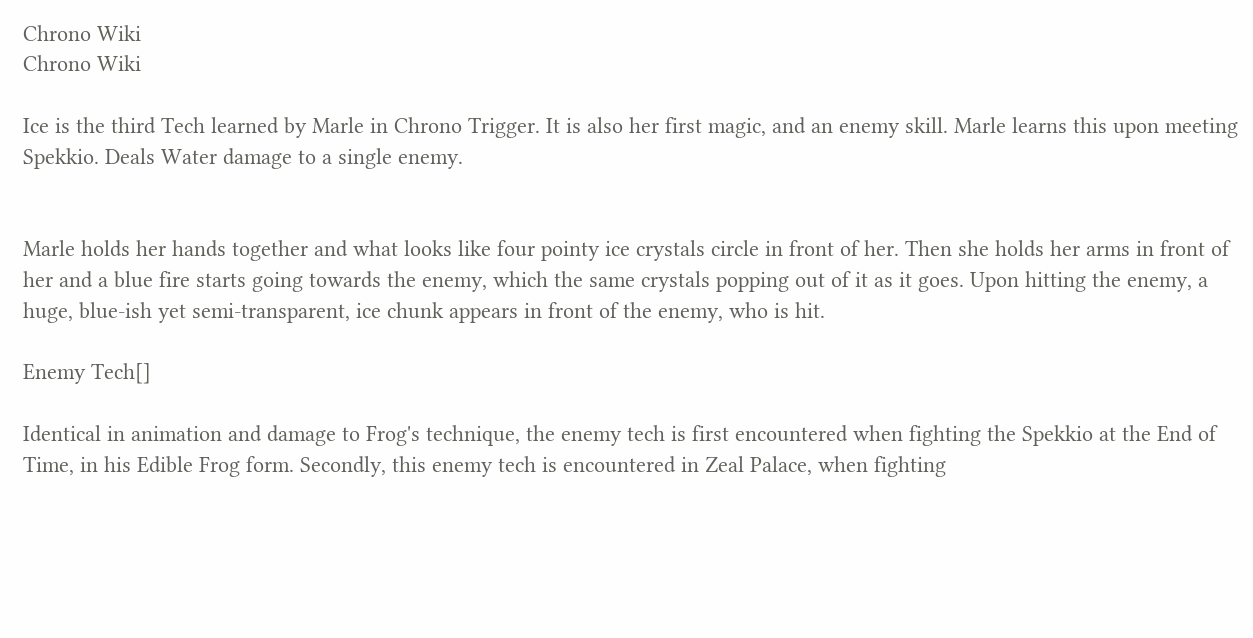Chrono Wiki
Chrono Wiki

Ice is the third Tech learned by Marle in Chrono Trigger. It is also her first magic, and an enemy skill. Marle learns this upon meeting Spekkio. Deals Water damage to a single enemy.


Marle holds her hands together and what looks like four pointy ice crystals circle in front of her. Then she holds her arms in front of her and a blue fire starts going towards the enemy, which the same crystals popping out of it as it goes. Upon hitting the enemy, a huge, blue-ish yet semi-transparent, ice chunk appears in front of the enemy, who is hit.

Enemy Tech[]

Identical in animation and damage to Frog's technique, the enemy tech is first encountered when fighting the Spekkio at the End of Time, in his Edible Frog form. Secondly, this enemy tech is encountered in Zeal Palace, when fighting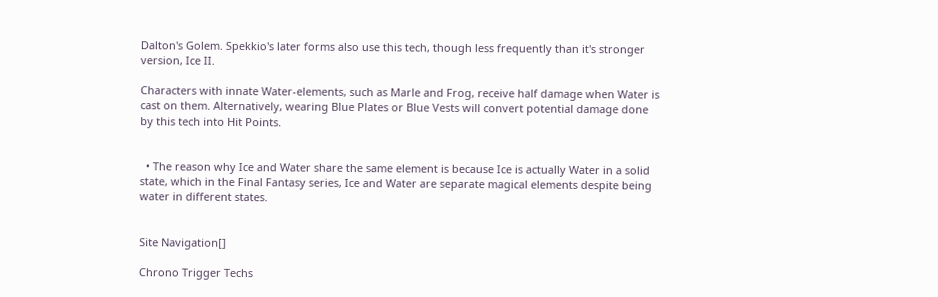Dalton's Golem. Spekkio's later forms also use this tech, though less frequently than it's stronger version, Ice II.

Characters with innate Water-elements, such as Marle and Frog, receive half damage when Water is cast on them. Alternatively, wearing Blue Plates or Blue Vests will convert potential damage done by this tech into Hit Points.


  • The reason why Ice and Water share the same element is because Ice is actually Water in a solid state, which in the Final Fantasy series, Ice and Water are separate magical elements despite being water in different states.


Site Navigation[]

Chrono Trigger Techs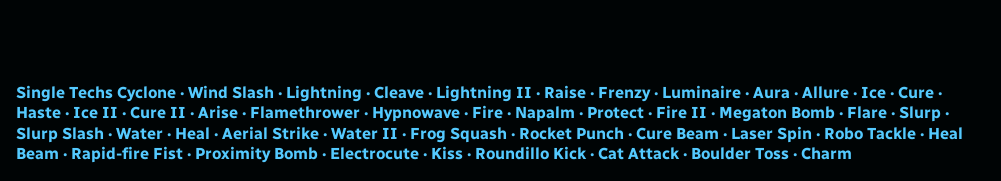Single Techs Cyclone · Wind Slash · Lightning · Cleave · Lightning II · Raise · Frenzy · Luminaire · Aura · Allure · Ice · Cure · Haste · Ice II · Cure II · Arise · Flamethrower · Hypnowave · Fire · Napalm · Protect · Fire II · Megaton Bomb · Flare · Slurp · Slurp Slash · Water · Heal · Aerial Strike · Water II · Frog Squash · Rocket Punch · Cure Beam · Laser Spin · Robo Tackle · Heal Beam · Rapid-fire Fist · Proximity Bomb · Electrocute · Kiss · Roundillo Kick · Cat Attack · Boulder Toss · Charm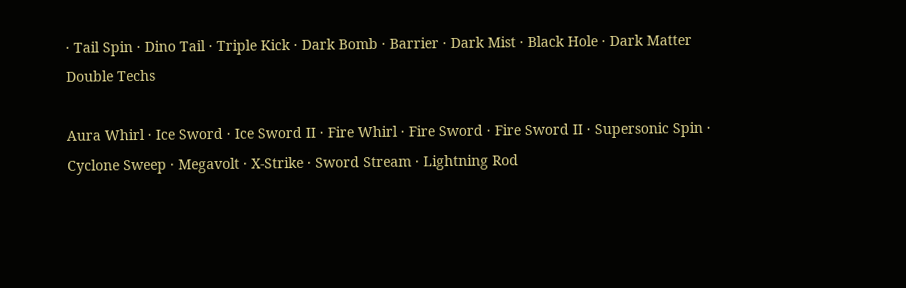· Tail Spin · Dino Tail · Triple Kick · Dark Bomb · Barrier · Dark Mist · Black Hole · Dark Matter
Double Techs

Aura Whirl · Ice Sword · Ice Sword II · Fire Whirl · Fire Sword · Fire Sword II · Supersonic Spin · Cyclone Sweep · Megavolt · X-Strike · Sword Stream · Lightning Rod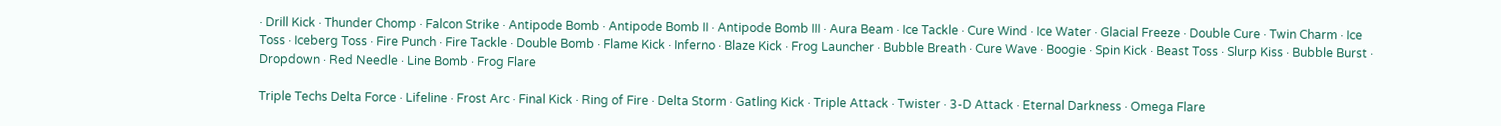· Drill Kick · Thunder Chomp · Falcon Strike · Antipode Bomb · Antipode Bomb II · Antipode Bomb III · Aura Beam · Ice Tackle · Cure Wind · Ice Water · Glacial Freeze · Double Cure · Twin Charm · Ice Toss · Iceberg Toss · Fire Punch · Fire Tackle · Double Bomb · Flame Kick · Inferno · Blaze Kick · Frog Launcher · Bubble Breath · Cure Wave · Boogie · Spin Kick · Beast Toss · Slurp Kiss · Bubble Burst · Dropdown · Red Needle · Line Bomb · Frog Flare

Triple Techs Delta Force · Lifeline · Frost Arc · Final Kick · Ring of Fire · Delta Storm · Gatling Kick · Triple Attack · Twister · 3-D Attack · Eternal Darkness · Omega Flare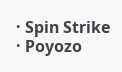· Spin Strike · Poyozo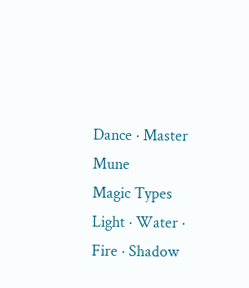Dance · Master Mune
Magic Types Light · Water · Fire · Shadow